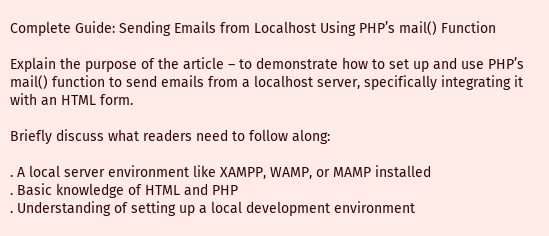Complete Guide: Sending Emails from Localhost Using PHP’s mail() Function

Explain the purpose of the article – to demonstrate how to set up and use PHP’s mail() function to send emails from a localhost server, specifically integrating it with an HTML form.

Briefly discuss what readers need to follow along:

. A local server environment like XAMPP, WAMP, or MAMP installed
. Basic knowledge of HTML and PHP
. Understanding of setting up a local development environment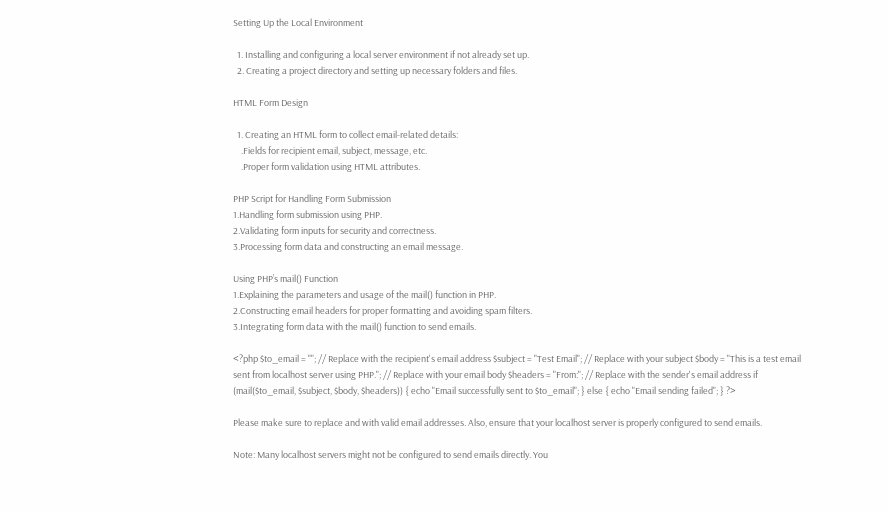Setting Up the Local Environment

  1. Installing and configuring a local server environment if not already set up.
  2. Creating a project directory and setting up necessary folders and files.

HTML Form Design

  1. Creating an HTML form to collect email-related details:
    .Fields for recipient email, subject, message, etc.
    .Proper form validation using HTML attributes.

PHP Script for Handling Form Submission
1.Handling form submission using PHP.
2.Validating form inputs for security and correctness.
3.Processing form data and constructing an email message.

Using PHP’s mail() Function
1.Explaining the parameters and usage of the mail() function in PHP.
2.Constructing email headers for proper formatting and avoiding spam filters.
3.Integrating form data with the mail() function to send emails.

<?php $to_email = ""; // Replace with the recipient's email address $subject = "Test Email"; // Replace with your subject $body = "This is a test email sent from localhost server using PHP."; // Replace with your email body $headers = "From:"; // Replace with the sender's email address if (mail($to_email, $subject, $body, $headers)) { echo "Email successfully sent to $to_email"; } else { echo "Email sending failed"; } ?>

Please make sure to replace and with valid email addresses. Also, ensure that your localhost server is properly configured to send emails.

Note: Many localhost servers might not be configured to send emails directly. You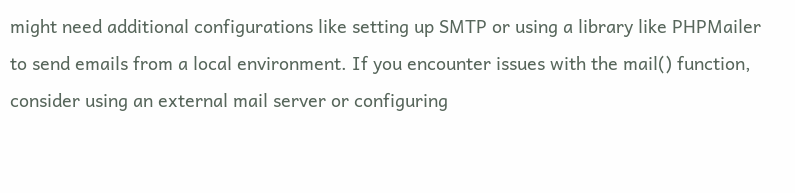might need additional configurations like setting up SMTP or using a library like PHPMailer to send emails from a local environment. If you encounter issues with the mail() function, consider using an external mail server or configuring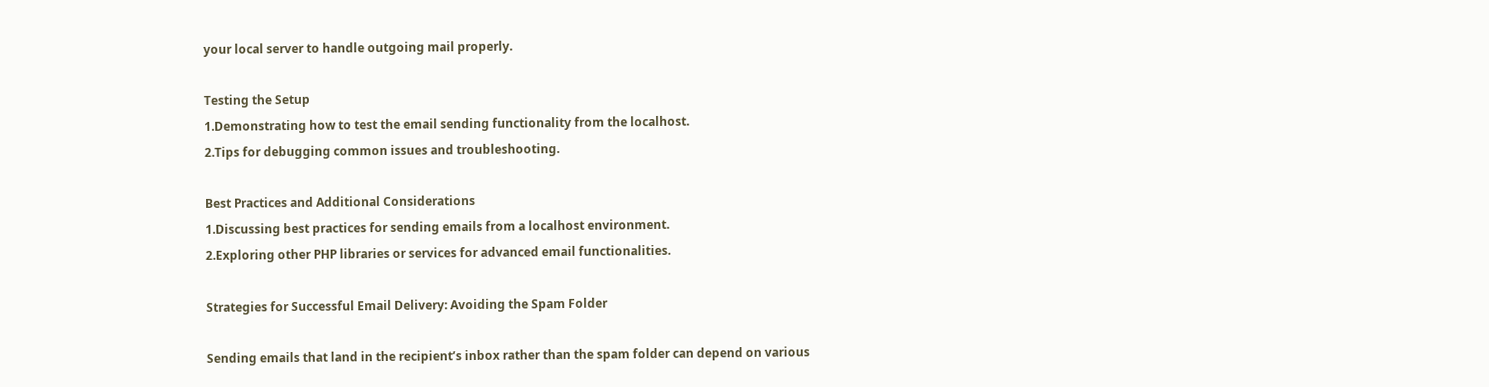your local server to handle outgoing mail properly.

Testing the Setup
1.Demonstrating how to test the email sending functionality from the localhost.
2.Tips for debugging common issues and troubleshooting.

Best Practices and Additional Considerations
1.Discussing best practices for sending emails from a localhost environment.
2.Exploring other PHP libraries or services for advanced email functionalities.

Strategies for Successful Email Delivery: Avoiding the Spam Folder

Sending emails that land in the recipient’s inbox rather than the spam folder can depend on various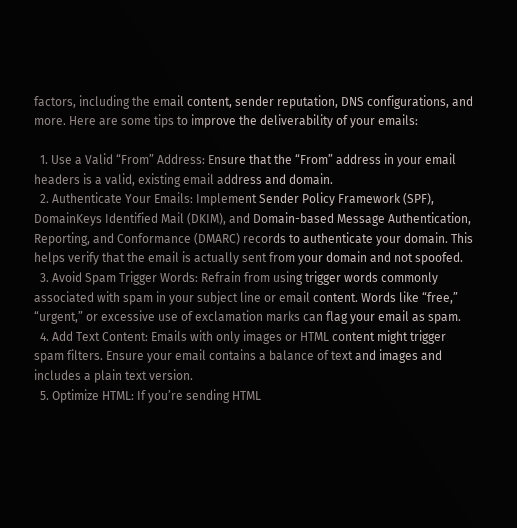factors, including the email content, sender reputation, DNS configurations, and more. Here are some tips to improve the deliverability of your emails:

  1. Use a Valid “From” Address: Ensure that the “From” address in your email headers is a valid, existing email address and domain.
  2. Authenticate Your Emails: Implement Sender Policy Framework (SPF), DomainKeys Identified Mail (DKIM), and Domain-based Message Authentication, Reporting, and Conformance (DMARC) records to authenticate your domain. This helps verify that the email is actually sent from your domain and not spoofed.
  3. Avoid Spam Trigger Words: Refrain from using trigger words commonly associated with spam in your subject line or email content. Words like “free,” “urgent,” or excessive use of exclamation marks can flag your email as spam.
  4. Add Text Content: Emails with only images or HTML content might trigger spam filters. Ensure your email contains a balance of text and images and includes a plain text version.
  5. Optimize HTML: If you’re sending HTML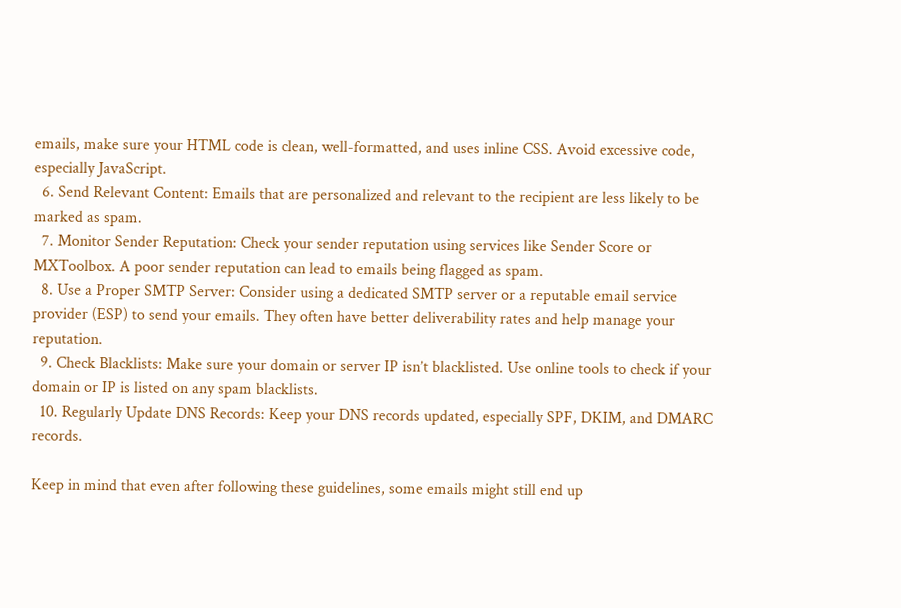emails, make sure your HTML code is clean, well-formatted, and uses inline CSS. Avoid excessive code, especially JavaScript.
  6. Send Relevant Content: Emails that are personalized and relevant to the recipient are less likely to be marked as spam.
  7. Monitor Sender Reputation: Check your sender reputation using services like Sender Score or MXToolbox. A poor sender reputation can lead to emails being flagged as spam.
  8. Use a Proper SMTP Server: Consider using a dedicated SMTP server or a reputable email service provider (ESP) to send your emails. They often have better deliverability rates and help manage your reputation.
  9. Check Blacklists: Make sure your domain or server IP isn’t blacklisted. Use online tools to check if your domain or IP is listed on any spam blacklists.
  10. Regularly Update DNS Records: Keep your DNS records updated, especially SPF, DKIM, and DMARC records.

Keep in mind that even after following these guidelines, some emails might still end up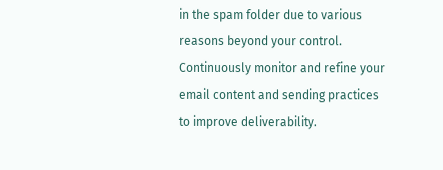in the spam folder due to various reasons beyond your control. Continuously monitor and refine your email content and sending practices to improve deliverability.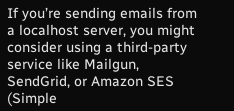If you’re sending emails from a localhost server, you might consider using a third-party service like Mailgun, SendGrid, or Amazon SES (Simple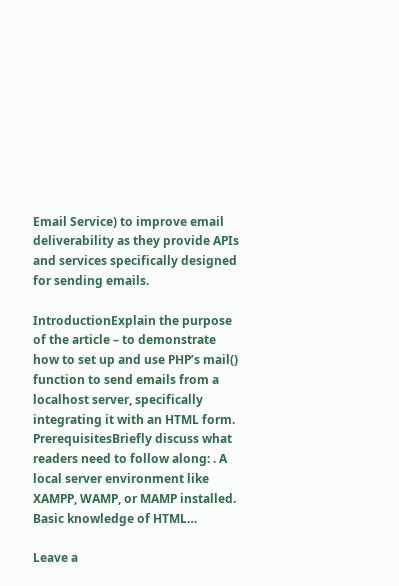Email Service) to improve email deliverability as they provide APIs and services specifically designed for sending emails.

IntroductionExplain the purpose of the article – to demonstrate how to set up and use PHP’s mail() function to send emails from a localhost server, specifically integrating it with an HTML form. PrerequisitesBriefly discuss what readers need to follow along: . A local server environment like XAMPP, WAMP, or MAMP installed. Basic knowledge of HTML…

Leave a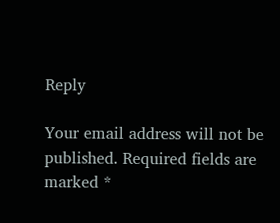Reply

Your email address will not be published. Required fields are marked *